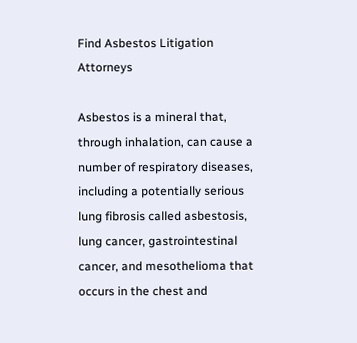Find Asbestos Litigation Attorneys

Asbestos is a mineral that, through inhalation, can cause a number of respiratory diseases, including a potentially serious lung fibrosis called asbestosis, lung cancer, gastrointestinal cancer, and mesothelioma that occurs in the chest and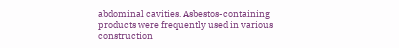abdominal cavities. Asbestos-containing products were frequently used in various construction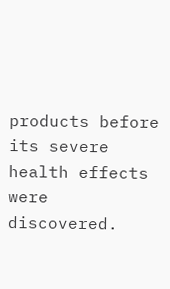products before its severe health effects were discovered.